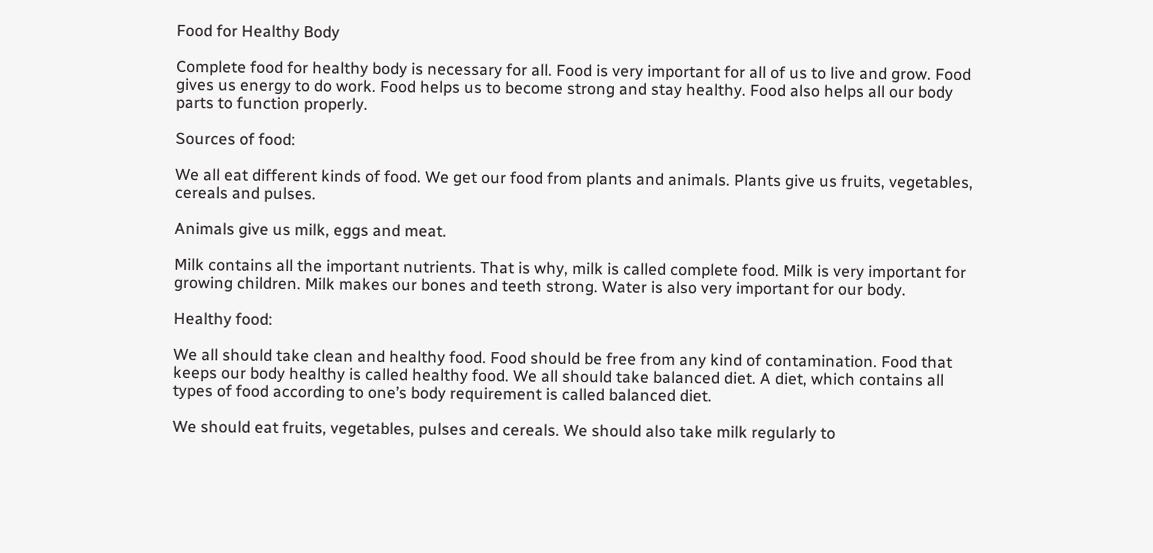Food for Healthy Body

Complete food for healthy body is necessary for all. Food is very important for all of us to live and grow. Food gives us energy to do work. Food helps us to become strong and stay healthy. Food also helps all our body parts to function properly.

Sources of food:

We all eat different kinds of food. We get our food from plants and animals. Plants give us fruits, vegetables, cereals and pulses.

Animals give us milk, eggs and meat.

Milk contains all the important nutrients. That is why, milk is called complete food. Milk is very important for growing children. Milk makes our bones and teeth strong. Water is also very important for our body.

Healthy food:

We all should take clean and healthy food. Food should be free from any kind of contamination. Food that keeps our body healthy is called healthy food. We all should take balanced diet. A diet, which contains all types of food according to one’s body requirement is called balanced diet.

We should eat fruits, vegetables, pulses and cereals. We should also take milk regularly to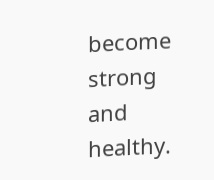become strong and healthy.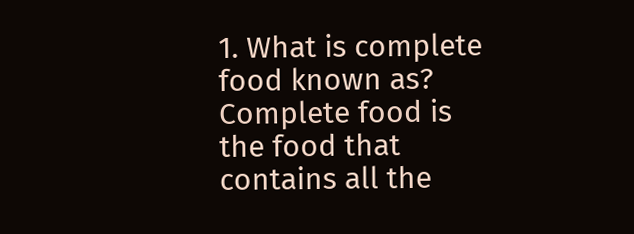1. What is complete food known as?
Complete food is the food that contains all the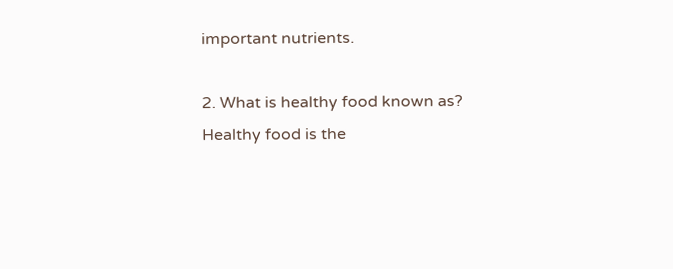important nutrients.

2. What is healthy food known as?
Healthy food is the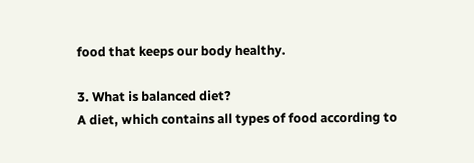food that keeps our body healthy.

3. What is balanced diet?
A diet, which contains all types of food according to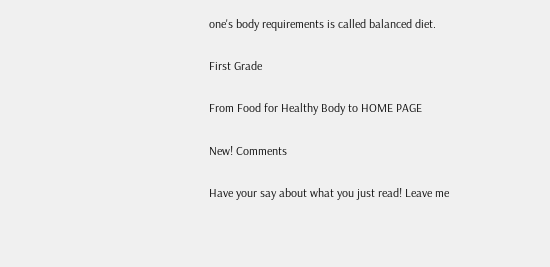one's body requirements is called balanced diet.

First Grade

From Food for Healthy Body to HOME PAGE

New! Comments

Have your say about what you just read! Leave me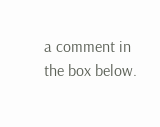a comment in the box below.